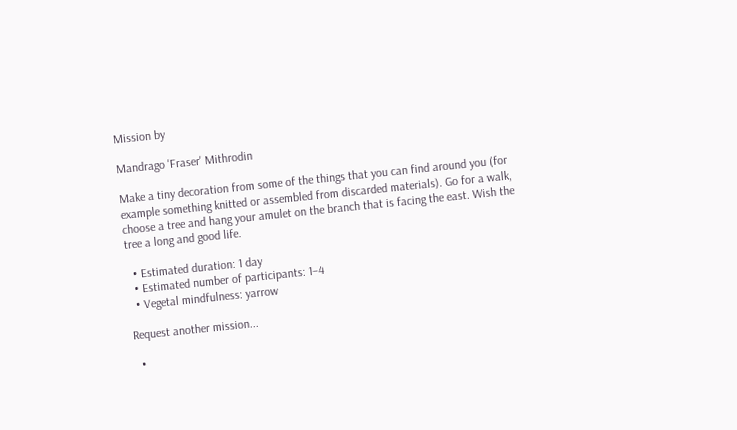Mission by

Mandrago 'Fraser' Mithrodin

Make a tiny decoration from some of the things that you can find around you (for example something knitted or assembled from discarded materials). Go for a walk, choose a tree and hang your amulet on the branch that is facing the east. Wish the tree a long and good life.

  • Estimated duration: 1 day
  • Estimated number of participants: 1–4
  • Vegetal mindfulness: yarrow

Request another mission...

  •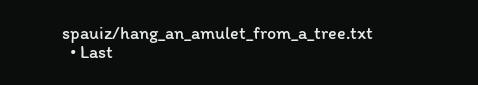spauiz/hang_an_amulet_from_a_tree.txt
  • Last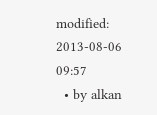modified: 2013-08-06 09:57
  • by alkan